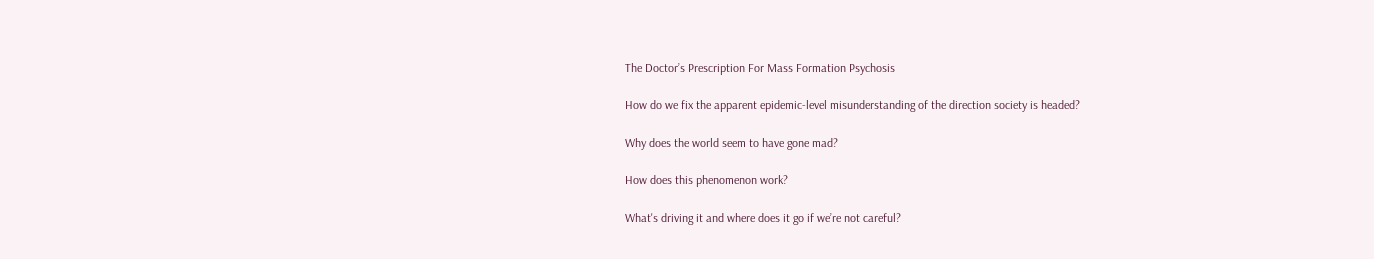The Doctor’s Prescription For Mass Formation Psychosis

How do we fix the apparent epidemic-level misunderstanding of the direction society is headed?

Why does the world seem to have gone mad?

How does this phenomenon work?

What's driving it and where does it go if we’re not careful?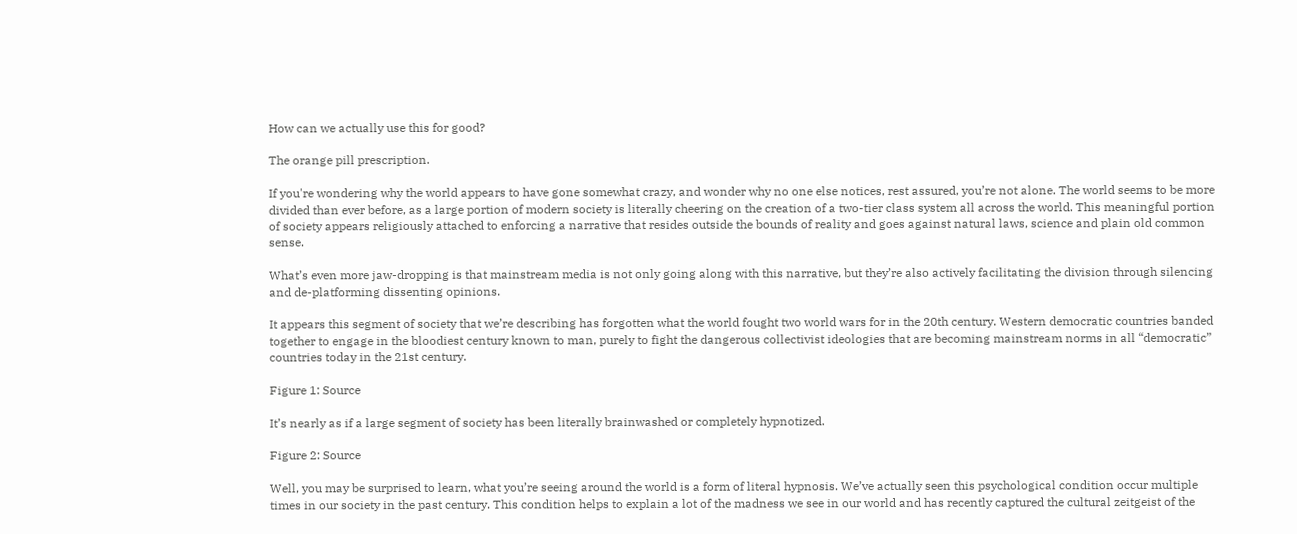How can we actually use this for good?

The orange pill prescription.

If you're wondering why the world appears to have gone somewhat crazy, and wonder why no one else notices, rest assured, you’re not alone. The world seems to be more divided than ever before, as a large portion of modern society is literally cheering on the creation of a two-tier class system all across the world. This meaningful portion of society appears religiously attached to enforcing a narrative that resides outside the bounds of reality and goes against natural laws, science and plain old common sense.

What’s even more jaw-dropping is that mainstream media is not only going along with this narrative, but they’re also actively facilitating the division through silencing and de-platforming dissenting opinions.

It appears this segment of society that we’re describing has forgotten what the world fought two world wars for in the 20th century. Western democratic countries banded together to engage in the bloodiest century known to man, purely to fight the dangerous collectivist ideologies that are becoming mainstream norms in all “democratic” countries today in the 21st century.

Figure 1: Source

It’s nearly as if a large segment of society has been literally brainwashed or completely hypnotized.

Figure 2: Source

Well, you may be surprised to learn, what you’re seeing around the world is a form of literal hypnosis. We’ve actually seen this psychological condition occur multiple times in our society in the past century. This condition helps to explain a lot of the madness we see in our world and has recently captured the cultural zeitgeist of the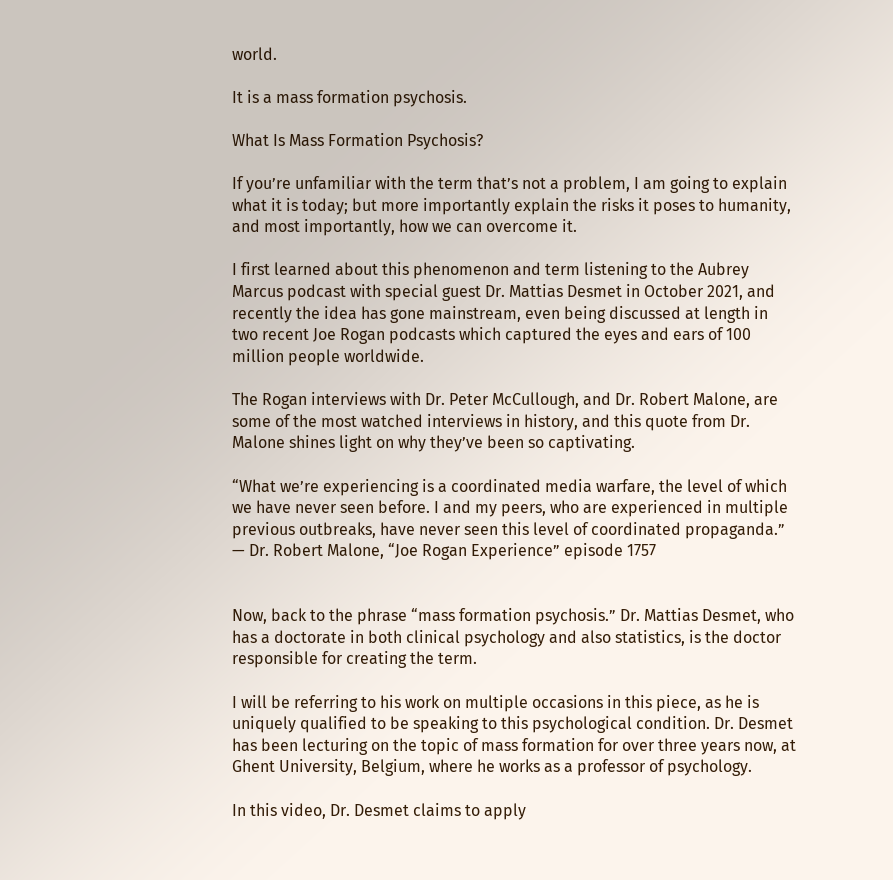world.

It is a mass formation psychosis.

What Is Mass Formation Psychosis?

If you’re unfamiliar with the term that’s not a problem, I am going to explain what it is today; but more importantly explain the risks it poses to humanity, and most importantly, how we can overcome it.

I first learned about this phenomenon and term listening to the Aubrey Marcus podcast with special guest Dr. Mattias Desmet in October 2021, and recently the idea has gone mainstream, even being discussed at length in two recent Joe Rogan podcasts which captured the eyes and ears of 100 million people worldwide.

The Rogan interviews with Dr. Peter McCullough, and Dr. Robert Malone, are some of the most watched interviews in history, and this quote from Dr. Malone shines light on why they’ve been so captivating.

“What we’re experiencing is a coordinated media warfare, the level of which we have never seen before. I and my peers, who are experienced in multiple previous outbreaks, have never seen this level of coordinated propaganda.” — Dr. Robert Malone, “Joe Rogan Experience” episode 1757


Now, back to the phrase “mass formation psychosis.” Dr. Mattias Desmet, who has a doctorate in both clinical psychology and also statistics, is the doctor responsible for creating the term.

I will be referring to his work on multiple occasions in this piece, as he is uniquely qualified to be speaking to this psychological condition. Dr. Desmet has been lecturing on the topic of mass formation for over three years now, at Ghent University, Belgium, where he works as a professor of psychology.

In this video, Dr. Desmet claims to apply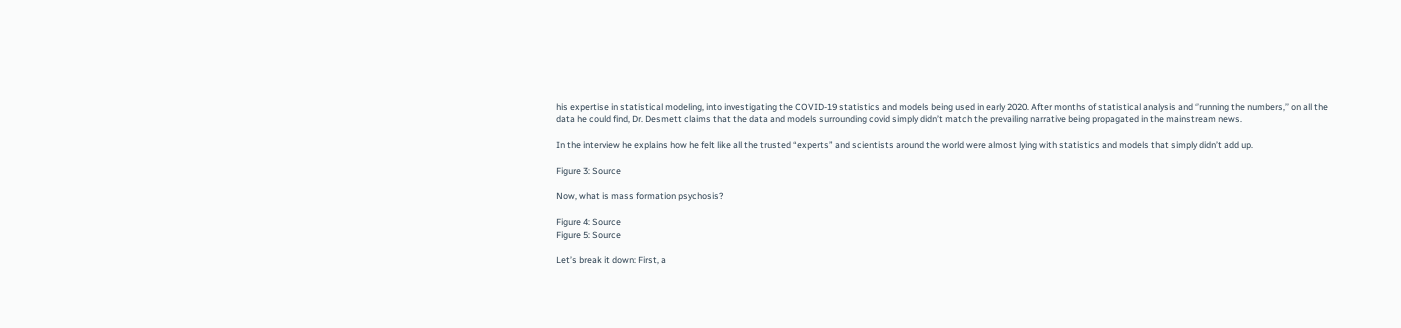his expertise in statistical modeling, into investigating the COVID-19 statistics and models being used in early 2020. After months of statistical analysis and ‘’running the numbers,’’ on all the data he could find, Dr. Desmett claims that the data and models surrounding covid simply didn’t match the prevailing narrative being propagated in the mainstream news.

In the interview he explains how he felt like all the trusted “experts” and scientists around the world were almost lying with statistics and models that simply didn’t add up.

Figure 3: Source

Now, what is mass formation psychosis?

Figure 4: Source
Figure 5: Source

Let’s break it down: First, a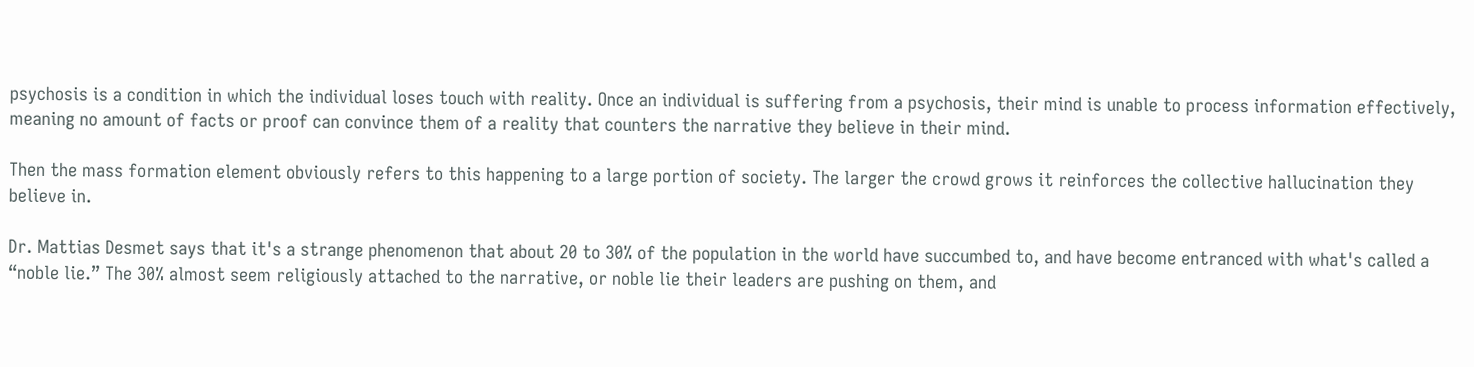psychosis is a condition in which the individual loses touch with reality. Once an individual is suffering from a psychosis, their mind is unable to process information effectively, meaning no amount of facts or proof can convince them of a reality that counters the narrative they believe in their mind.

Then the mass formation element obviously refers to this happening to a large portion of society. The larger the crowd grows it reinforces the collective hallucination they believe in.

Dr. Mattias Desmet says that it's a strange phenomenon that about 20 to 30% of the population in the world have succumbed to, and have become entranced with what's called a “noble lie.” The 30% almost seem religiously attached to the narrative, or noble lie their leaders are pushing on them, and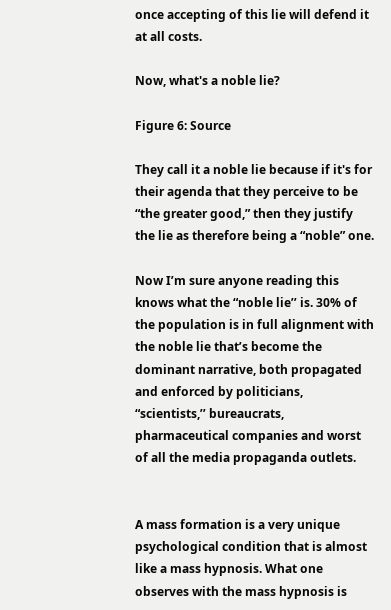once accepting of this lie will defend it at all costs.

Now, what's a noble lie?

Figure 6: Source

They call it a noble lie because if it's for their agenda that they perceive to be “the greater good,” then they justify the lie as therefore being a “noble” one.

Now I’m sure anyone reading this knows what the “noble lie’’ is. 30% of the population is in full alignment with the noble lie that’s become the dominant narrative, both propagated and enforced by politicians, “scientists,’’ bureaucrats, pharmaceutical companies and worst of all the media propaganda outlets.


A mass formation is a very unique psychological condition that is almost like a mass hypnosis. What one observes with the mass hypnosis is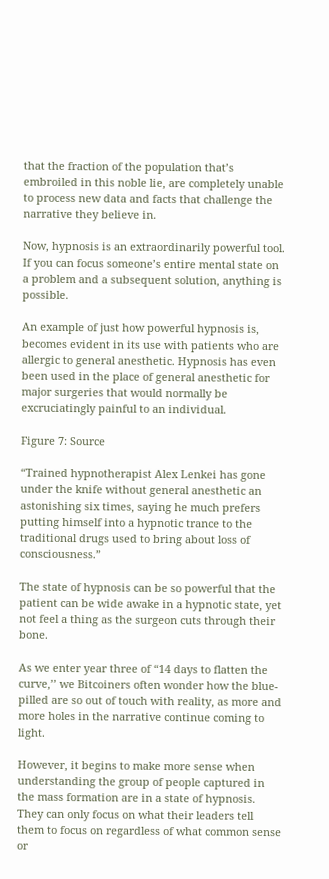that the fraction of the population that’s embroiled in this noble lie, are completely unable to process new data and facts that challenge the narrative they believe in.

Now, hypnosis is an extraordinarily powerful tool. If you can focus someone’s entire mental state on a problem and a subsequent solution, anything is possible.

An example of just how powerful hypnosis is, becomes evident in its use with patients who are allergic to general anesthetic. Hypnosis has even been used in the place of general anesthetic for major surgeries that would normally be excruciatingly painful to an individual.

Figure 7: Source

“Trained hypnotherapist Alex Lenkei has gone under the knife without general anesthetic an astonishing six times, saying he much prefers putting himself into a hypnotic trance to the traditional drugs used to bring about loss of consciousness.”

The state of hypnosis can be so powerful that the patient can be wide awake in a hypnotic state, yet not feel a thing as the surgeon cuts through their bone.

As we enter year three of “14 days to flatten the curve,’’ we Bitcoiners often wonder how the blue-pilled are so out of touch with reality, as more and more holes in the narrative continue coming to light.

However, it begins to make more sense when understanding the group of people captured in the mass formation are in a state of hypnosis. They can only focus on what their leaders tell them to focus on regardless of what common sense or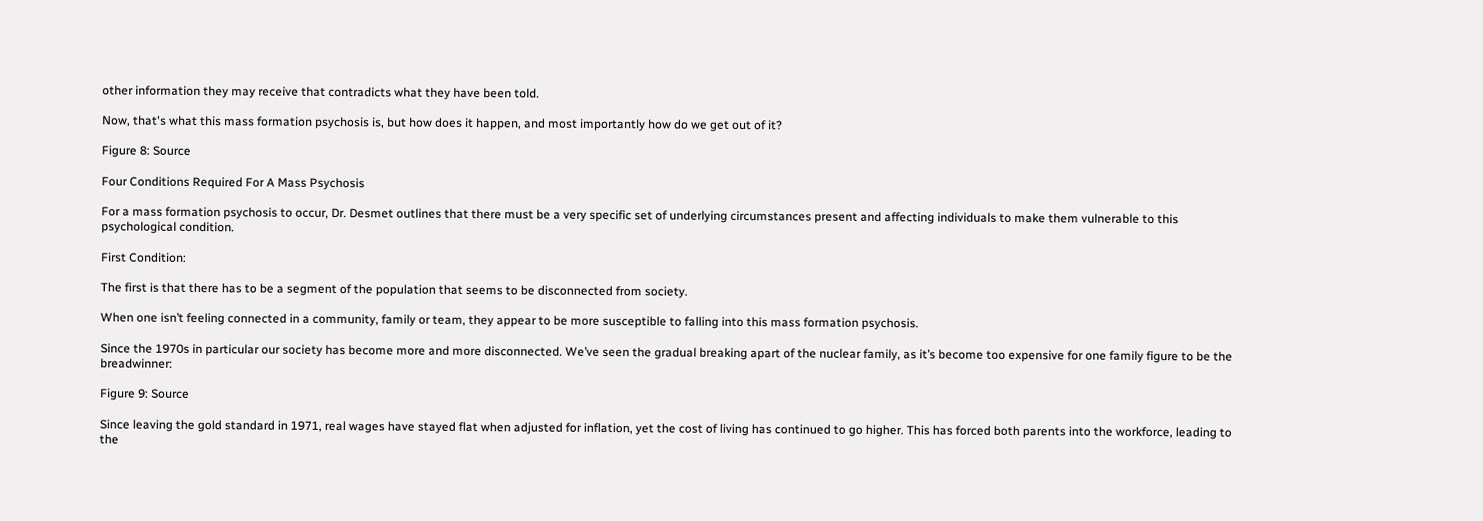other information they may receive that contradicts what they have been told.

Now, that's what this mass formation psychosis is, but how does it happen, and most importantly how do we get out of it?

Figure 8: Source

Four Conditions Required For A Mass Psychosis

For a mass formation psychosis to occur, Dr. Desmet outlines that there must be a very specific set of underlying circumstances present and affecting individuals to make them vulnerable to this psychological condition.

First Condition:

The first is that there has to be a segment of the population that seems to be disconnected from society.

When one isn’t feeling connected in a community, family or team, they appear to be more susceptible to falling into this mass formation psychosis.

Since the 1970s in particular our society has become more and more disconnected. We’ve seen the gradual breaking apart of the nuclear family, as it’s become too expensive for one family figure to be the breadwinner:

Figure 9: Source

Since leaving the gold standard in 1971, real wages have stayed flat when adjusted for inflation, yet the cost of living has continued to go higher. This has forced both parents into the workforce, leading to the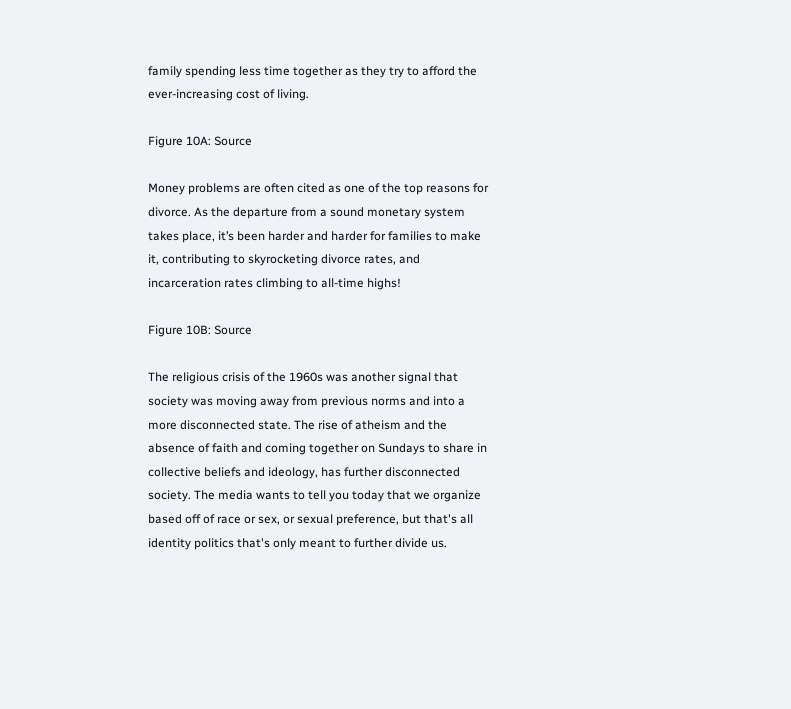family spending less time together as they try to afford the ever-increasing cost of living.

Figure 10A: Source

Money problems are often cited as one of the top reasons for divorce. As the departure from a sound monetary system takes place, it’s been harder and harder for families to make it, contributing to skyrocketing divorce rates, and incarceration rates climbing to all-time highs!

Figure 10B: Source

The religious crisis of the 1960s was another signal that society was moving away from previous norms and into a more disconnected state. The rise of atheism and the absence of faith and coming together on Sundays to share in collective beliefs and ideology, has further disconnected society. The media wants to tell you today that we organize based off of race or sex, or sexual preference, but that's all identity politics that's only meant to further divide us.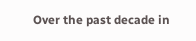Over the past decade in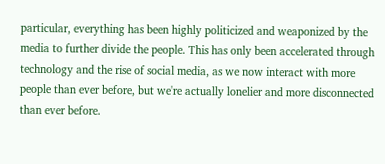particular, everything has been highly politicized and weaponized by the media to further divide the people. This has only been accelerated through technology and the rise of social media, as we now interact with more people than ever before, but we're actually lonelier and more disconnected than ever before.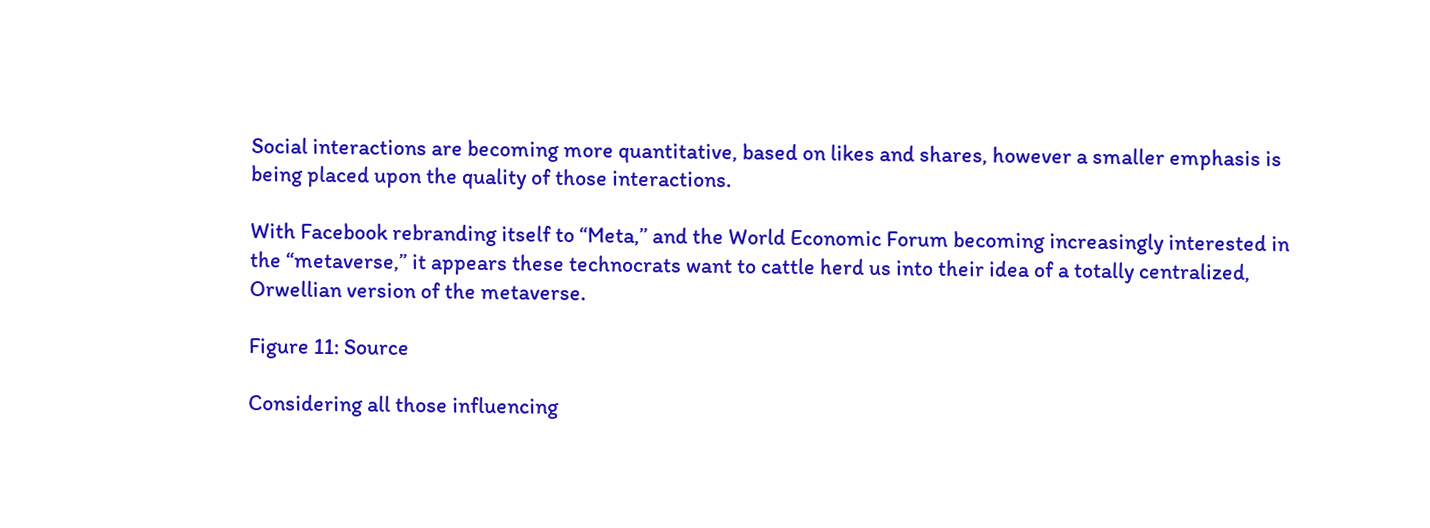Social interactions are becoming more quantitative, based on likes and shares, however a smaller emphasis is being placed upon the quality of those interactions.

With Facebook rebranding itself to “Meta,’’ and the World Economic Forum becoming increasingly interested in the “metaverse,” it appears these technocrats want to cattle herd us into their idea of a totally centralized, Orwellian version of the metaverse.

Figure 11: Source

Considering all those influencing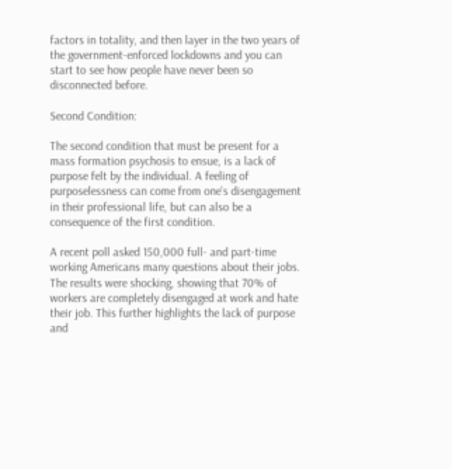factors in totality, and then layer in the two years of the government-enforced lockdowns and you can start to see how people have never been so disconnected before.

Second Condition:

The second condition that must be present for a mass formation psychosis to ensue, is a lack of purpose felt by the individual. A feeling of purposelessness can come from one's disengagement in their professional life, but can also be a consequence of the first condition.

A recent poll asked 150,000 full- and part-time working Americans many questions about their jobs. The results were shocking, showing that 70% of workers are completely disengaged at work and hate their job. This further highlights the lack of purpose and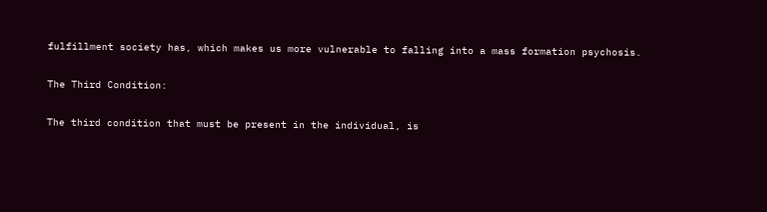fulfillment society has, which makes us more vulnerable to falling into a mass formation psychosis.

The Third Condition:

The third condition that must be present in the individual, is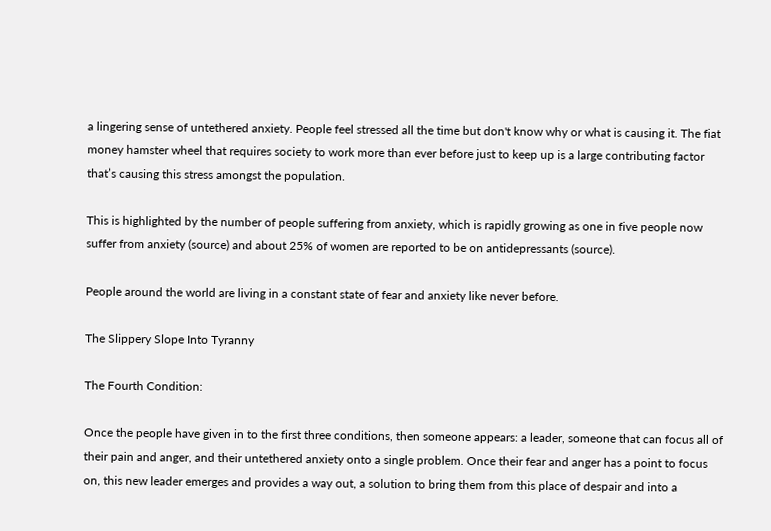a lingering sense of untethered anxiety. People feel stressed all the time but don't know why or what is causing it. The fiat money hamster wheel that requires society to work more than ever before just to keep up is a large contributing factor that’s causing this stress amongst the population.

This is highlighted by the number of people suffering from anxiety, which is rapidly growing as one in five people now suffer from anxiety (source) and about 25% of women are reported to be on antidepressants (source).

People around the world are living in a constant state of fear and anxiety like never before.

The Slippery Slope Into Tyranny

The Fourth Condition:

Once the people have given in to the first three conditions, then someone appears: a leader, someone that can focus all of their pain and anger, and their untethered anxiety onto a single problem. Once their fear and anger has a point to focus on, this new leader emerges and provides a way out, a solution to bring them from this place of despair and into a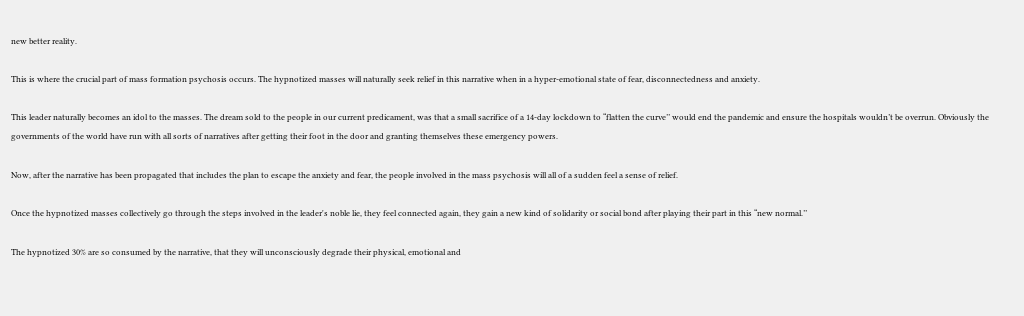new better reality.

This is where the crucial part of mass formation psychosis occurs. The hypnotized masses will naturally seek relief in this narrative when in a hyper-emotional state of fear, disconnectedness and anxiety.

This leader naturally becomes an idol to the masses. The dream sold to the people in our current predicament, was that a small sacrifice of a 14-day lockdown to “flatten the curve’’ would end the pandemic and ensure the hospitals wouldn’t be overrun. Obviously the governments of the world have run with all sorts of narratives after getting their foot in the door and granting themselves these emergency powers.

Now, after the narrative has been propagated that includes the plan to escape the anxiety and fear, the people involved in the mass psychosis will all of a sudden feel a sense of relief.

Once the hypnotized masses collectively go through the steps involved in the leader's noble lie, they feel connected again, they gain a new kind of solidarity or social bond after playing their part in this “new normal.’’

The hypnotized 30% are so consumed by the narrative, that they will unconsciously degrade their physical, emotional and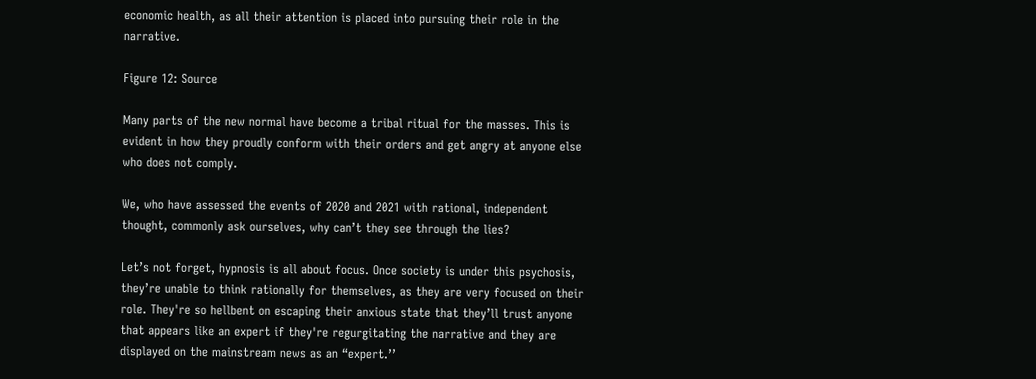economic health, as all their attention is placed into pursuing their role in the narrative.

Figure 12: Source

Many parts of the new normal have become a tribal ritual for the masses. This is evident in how they proudly conform with their orders and get angry at anyone else who does not comply.

We, who have assessed the events of 2020 and 2021 with rational, independent thought, commonly ask ourselves, why can’t they see through the lies?

Let’s not forget, hypnosis is all about focus. Once society is under this psychosis, they’re unable to think rationally for themselves, as they are very focused on their role. They're so hellbent on escaping their anxious state that they’ll trust anyone that appears like an expert if they're regurgitating the narrative and they are displayed on the mainstream news as an “expert.’’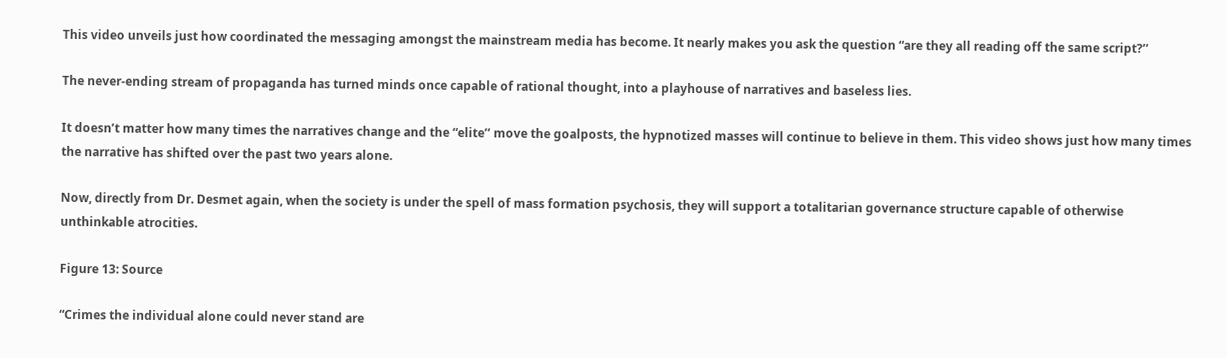This video unveils just how coordinated the messaging amongst the mainstream media has become. It nearly makes you ask the question “are they all reading off the same script?’’

The never-ending stream of propaganda has turned minds once capable of rational thought, into a playhouse of narratives and baseless lies.

It doesn’t matter how many times the narratives change and the “elite’’ move the goalposts, the hypnotized masses will continue to believe in them. This video shows just how many times the narrative has shifted over the past two years alone.

Now, directly from Dr. Desmet again, when the society is under the spell of mass formation psychosis, they will support a totalitarian governance structure capable of otherwise unthinkable atrocities.

Figure 13: Source

“Crimes the individual alone could never stand are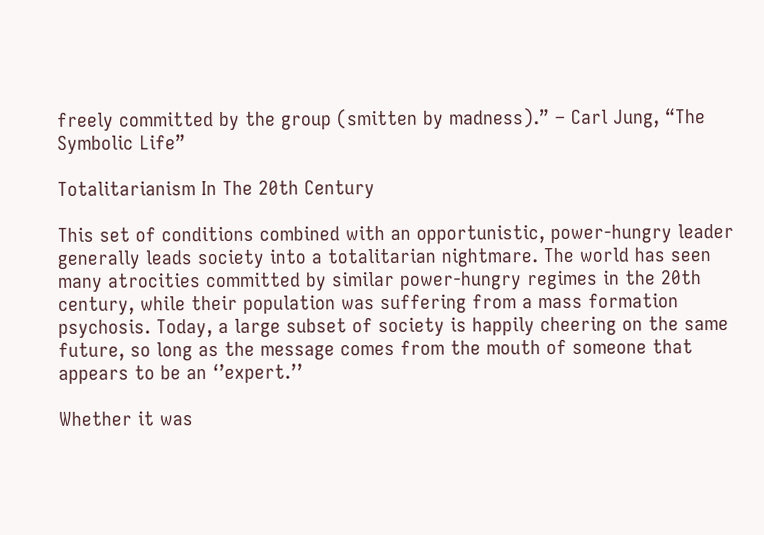freely committed by the group (smitten by madness).” – Carl Jung, “The Symbolic Life”

Totalitarianism In The 20th Century

This set of conditions combined with an opportunistic, power-hungry leader generally leads society into a totalitarian nightmare. The world has seen many atrocities committed by similar power-hungry regimes in the 20th century, while their population was suffering from a mass formation psychosis. Today, a large subset of society is happily cheering on the same future, so long as the message comes from the mouth of someone that appears to be an ‘’expert.’’

Whether it was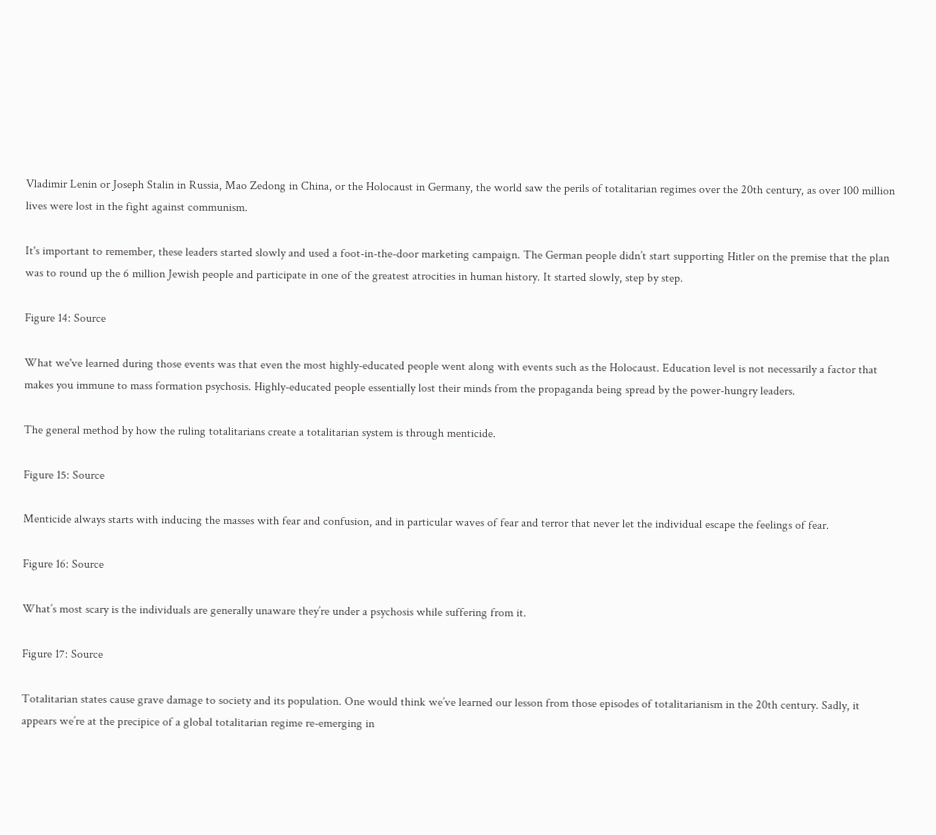Vladimir Lenin or Joseph Stalin in Russia, Mao Zedong in China, or the Holocaust in Germany, the world saw the perils of totalitarian regimes over the 20th century, as over 100 million lives were lost in the fight against communism.

It's important to remember, these leaders started slowly and used a foot-in-the-door marketing campaign. The German people didn’t start supporting Hitler on the premise that the plan was to round up the 6 million Jewish people and participate in one of the greatest atrocities in human history. It started slowly, step by step.

Figure 14: Source

What we've learned during those events was that even the most highly-educated people went along with events such as the Holocaust. Education level is not necessarily a factor that makes you immune to mass formation psychosis. Highly-educated people essentially lost their minds from the propaganda being spread by the power-hungry leaders.

The general method by how the ruling totalitarians create a totalitarian system is through menticide.

Figure 15: Source

Menticide always starts with inducing the masses with fear and confusion, and in particular waves of fear and terror that never let the individual escape the feelings of fear.

Figure 16: Source

What’s most scary is the individuals are generally unaware they’re under a psychosis while suffering from it.

Figure 17: Source

Totalitarian states cause grave damage to society and its population. One would think we’ve learned our lesson from those episodes of totalitarianism in the 20th century. Sadly, it appears we’re at the precipice of a global totalitarian regime re-emerging in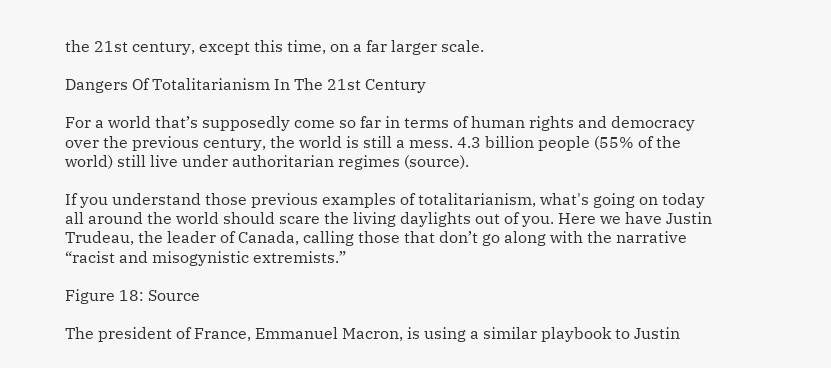the 21st century, except this time, on a far larger scale.

Dangers Of Totalitarianism In The 21st Century

For a world that’s supposedly come so far in terms of human rights and democracy over the previous century, the world is still a mess. 4.3 billion people (55% of the world) still live under authoritarian regimes (source).

If you understand those previous examples of totalitarianism, what's going on today all around the world should scare the living daylights out of you. Here we have Justin Trudeau, the leader of Canada, calling those that don’t go along with the narrative “racist and misogynistic extremists.”

Figure 18: Source

The president of France, Emmanuel Macron, is using a similar playbook to Justin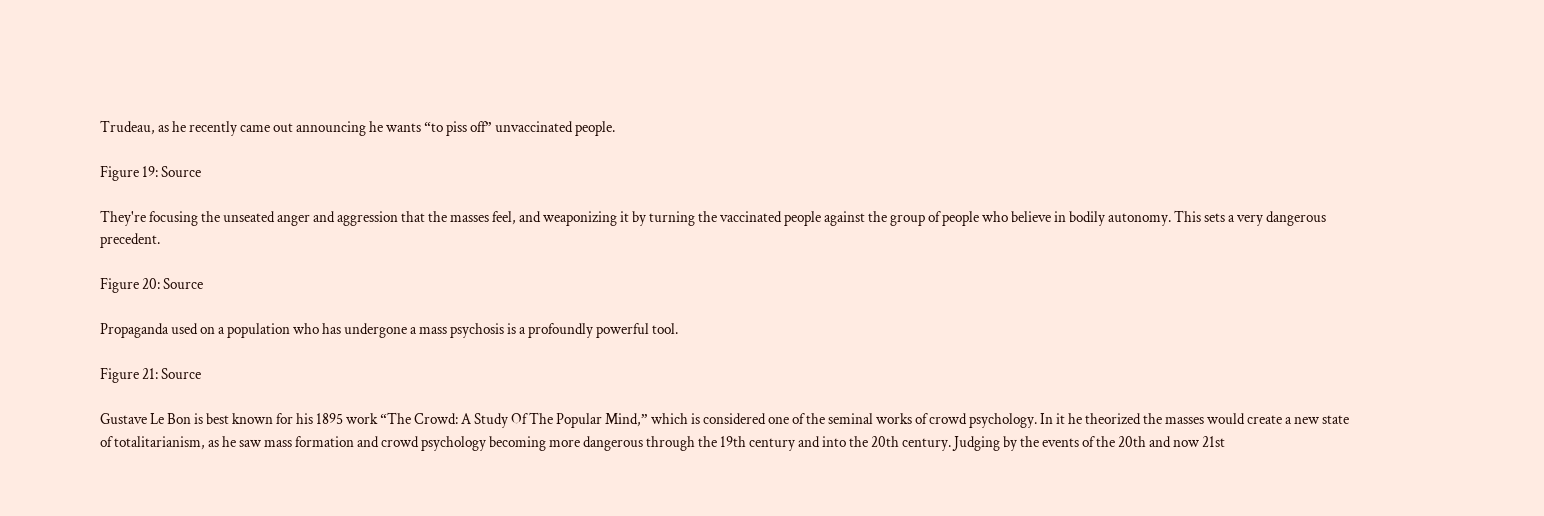Trudeau, as he recently came out announcing he wants “to piss off” unvaccinated people.

Figure 19: Source

They're focusing the unseated anger and aggression that the masses feel, and weaponizing it by turning the vaccinated people against the group of people who believe in bodily autonomy. This sets a very dangerous precedent.

Figure 20: Source

Propaganda used on a population who has undergone a mass psychosis is a profoundly powerful tool.

Figure 21: Source

Gustave Le Bon is best known for his 1895 work “The Crowd: A Study Of The Popular Mind,” which is considered one of the seminal works of crowd psychology. In it he theorized the masses would create a new state of totalitarianism, as he saw mass formation and crowd psychology becoming more dangerous through the 19th century and into the 20th century. Judging by the events of the 20th and now 21st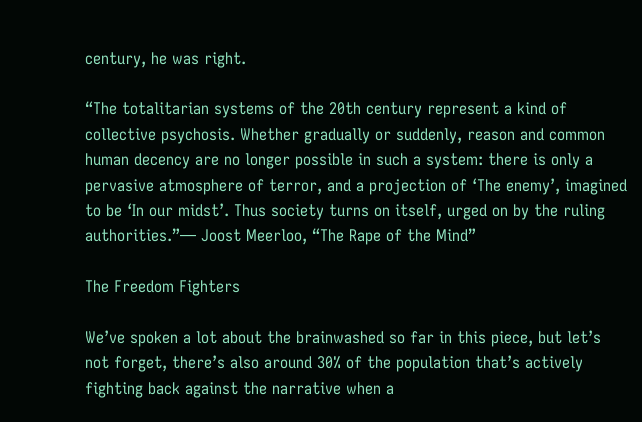century, he was right.

“The totalitarian systems of the 20th century represent a kind of collective psychosis. Whether gradually or suddenly, reason and common human decency are no longer possible in such a system: there is only a pervasive atmosphere of terror, and a projection of ‘The enemy’, imagined to be ‘In our midst’. Thus society turns on itself, urged on by the ruling authorities.”— Joost Meerloo, “The Rape of the Mind”

The Freedom Fighters

We’ve spoken a lot about the brainwashed so far in this piece, but let’s not forget, there’s also around 30% of the population that’s actively fighting back against the narrative when a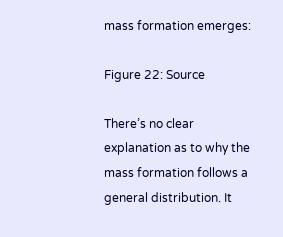mass formation emerges:

Figure 22: Source

There’s no clear explanation as to why the mass formation follows a general distribution. It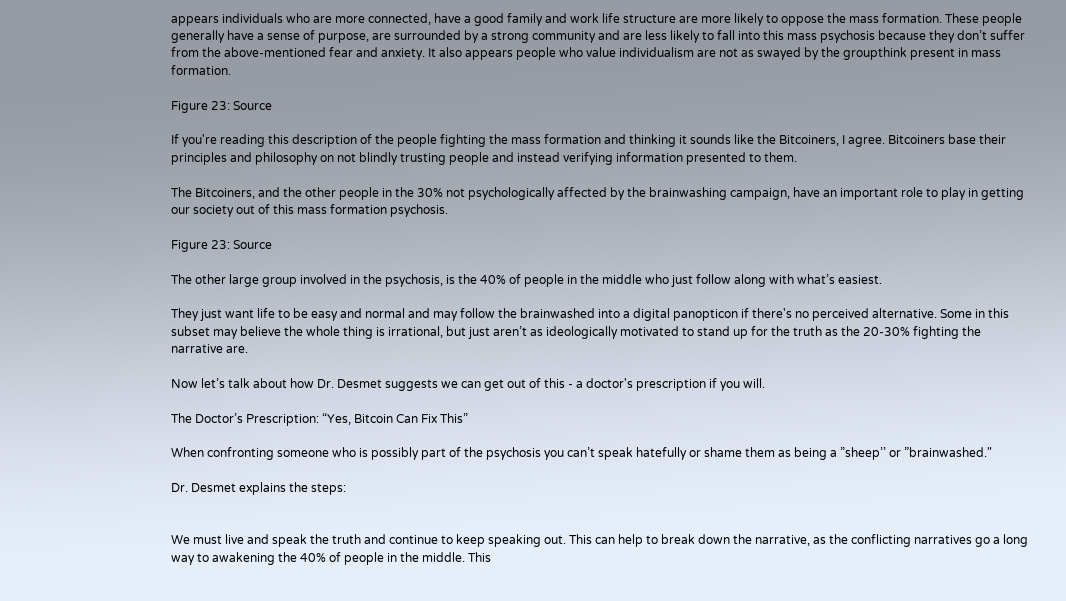appears individuals who are more connected, have a good family and work life structure are more likely to oppose the mass formation. These people generally have a sense of purpose, are surrounded by a strong community and are less likely to fall into this mass psychosis because they don’t suffer from the above-mentioned fear and anxiety. It also appears people who value individualism are not as swayed by the groupthink present in mass formation.

Figure 23: Source

If you're reading this description of the people fighting the mass formation and thinking it sounds like the Bitcoiners, I agree. Bitcoiners base their principles and philosophy on not blindly trusting people and instead verifying information presented to them.

The Bitcoiners, and the other people in the 30% not psychologically affected by the brainwashing campaign, have an important role to play in getting our society out of this mass formation psychosis.

Figure 23: Source

The other large group involved in the psychosis, is the 40% of people in the middle who just follow along with what’s easiest.

They just want life to be easy and normal and may follow the brainwashed into a digital panopticon if there's no perceived alternative. Some in this subset may believe the whole thing is irrational, but just aren’t as ideologically motivated to stand up for the truth as the 20-30% fighting the narrative are.

Now let’s talk about how Dr. Desmet suggests we can get out of this - a doctor's prescription if you will.

The Doctor’s Prescription: “Yes, Bitcoin Can Fix This”

When confronting someone who is possibly part of the psychosis you can’t speak hatefully or shame them as being a ”sheep’’ or ”brainwashed."

Dr. Desmet explains the steps:


We must live and speak the truth and continue to keep speaking out. This can help to break down the narrative, as the conflicting narratives go a long way to awakening the 40% of people in the middle. This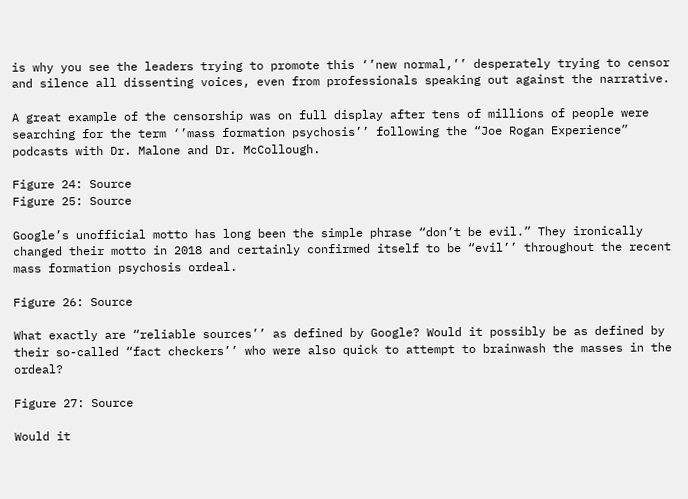is why you see the leaders trying to promote this ‘’new normal,’’ desperately trying to censor and silence all dissenting voices, even from professionals speaking out against the narrative.

A great example of the censorship was on full display after tens of millions of people were searching for the term ‘’mass formation psychosis’’ following the “Joe Rogan Experience” podcasts with Dr. Malone and Dr. McCollough.

Figure 24: Source
Figure 25: Source

Google’s unofficial motto has long been the simple phrase “don’t be evil.” They ironically changed their motto in 2018 and certainly confirmed itself to be “evil’’ throughout the recent mass formation psychosis ordeal.

Figure 26: Source

What exactly are “reliable sources’’ as defined by Google? Would it possibly be as defined by their so-called “fact checkers’’ who were also quick to attempt to brainwash the masses in the ordeal?

Figure 27: Source

Would it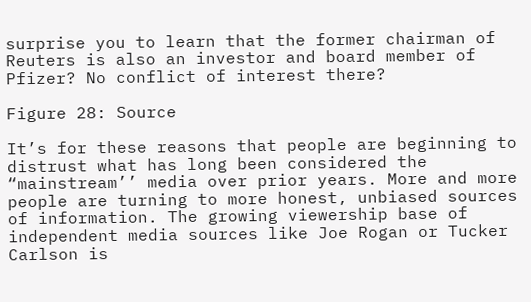surprise you to learn that the former chairman of Reuters is also an investor and board member of Pfizer? No conflict of interest there?

Figure 28: Source

It’s for these reasons that people are beginning to distrust what has long been considered the “mainstream’’ media over prior years. More and more people are turning to more honest, unbiased sources of information. The growing viewership base of independent media sources like Joe Rogan or Tucker Carlson is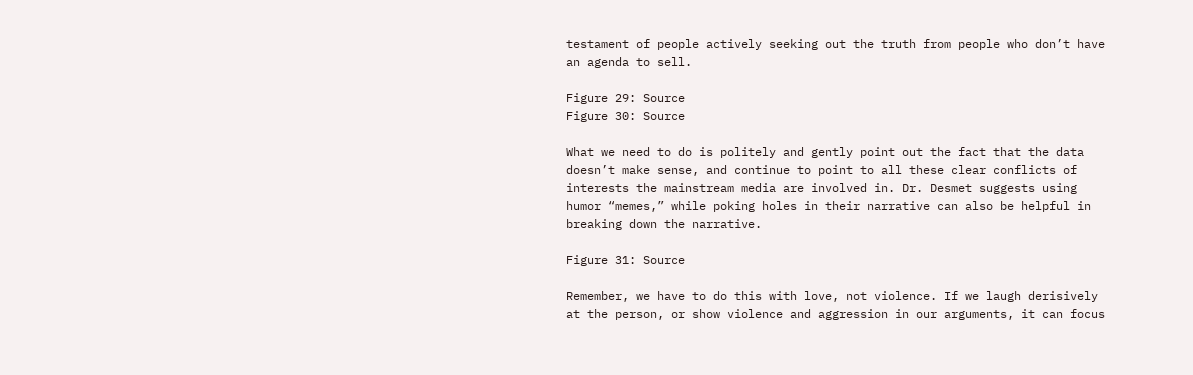testament of people actively seeking out the truth from people who don’t have an agenda to sell.

Figure 29: Source
Figure 30: Source

What we need to do is politely and gently point out the fact that the data doesn’t make sense, and continue to point to all these clear conflicts of interests the mainstream media are involved in. Dr. Desmet suggests using humor “memes,” while poking holes in their narrative can also be helpful in breaking down the narrative.

Figure 31: Source

Remember, we have to do this with love, not violence. If we laugh derisively at the person, or show violence and aggression in our arguments, it can focus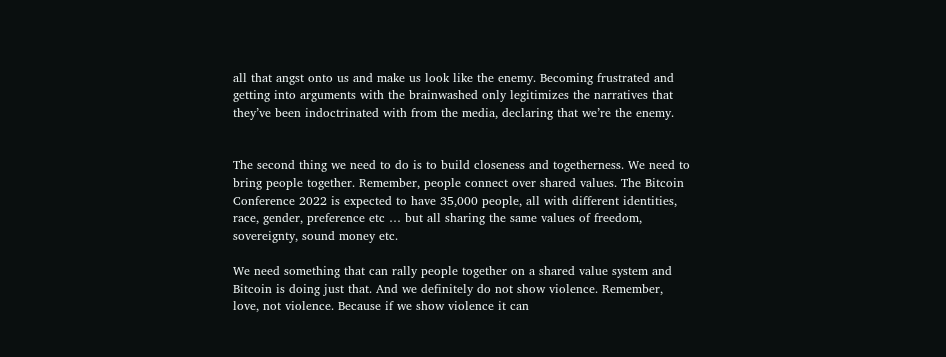all that angst onto us and make us look like the enemy. Becoming frustrated and getting into arguments with the brainwashed only legitimizes the narratives that they’ve been indoctrinated with from the media, declaring that we’re the enemy.


The second thing we need to do is to build closeness and togetherness. We need to bring people together. Remember, people connect over shared values. The Bitcoin Conference 2022 is expected to have 35,000 people, all with different identities, race, gender, preference etc … but all sharing the same values of freedom, sovereignty, sound money etc.

We need something that can rally people together on a shared value system and Bitcoin is doing just that. And we definitely do not show violence. Remember, love, not violence. Because if we show violence it can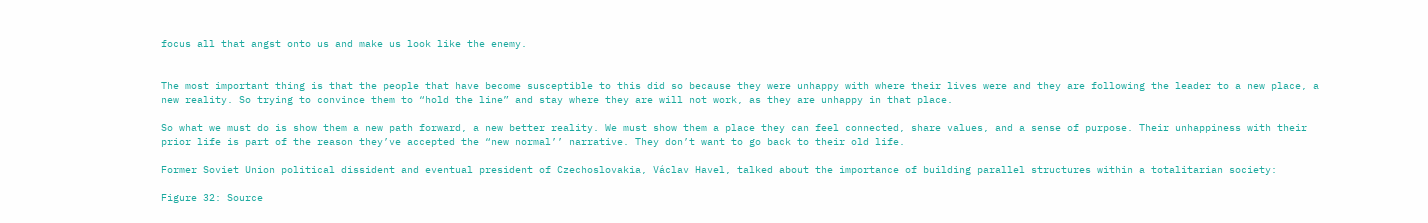focus all that angst onto us and make us look like the enemy.


The most important thing is that the people that have become susceptible to this did so because they were unhappy with where their lives were and they are following the leader to a new place, a new reality. So trying to convince them to “hold the line” and stay where they are will not work, as they are unhappy in that place.

So what we must do is show them a new path forward, a new better reality. We must show them a place they can feel connected, share values, and a sense of purpose. Their unhappiness with their prior life is part of the reason they’ve accepted the “new normal’’ narrative. They don’t want to go back to their old life.

Former Soviet Union political dissident and eventual president of Czechoslovakia, Václav Havel, talked about the importance of building parallel structures within a totalitarian society:

Figure 32: Source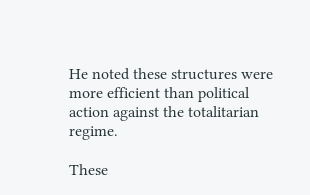He noted these structures were more efficient than political action against the totalitarian regime.

These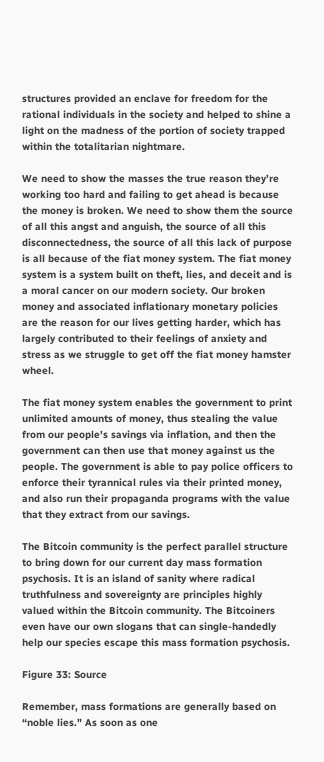structures provided an enclave for freedom for the rational individuals in the society and helped to shine a light on the madness of the portion of society trapped within the totalitarian nightmare.

We need to show the masses the true reason they’re working too hard and failing to get ahead is because the money is broken. We need to show them the source of all this angst and anguish, the source of all this disconnectedness, the source of all this lack of purpose is all because of the fiat money system. The fiat money system is a system built on theft, lies, and deceit and is a moral cancer on our modern society. Our broken money and associated inflationary monetary policies are the reason for our lives getting harder, which has largely contributed to their feelings of anxiety and stress as we struggle to get off the fiat money hamster wheel.

The fiat money system enables the government to print unlimited amounts of money, thus stealing the value from our people's savings via inflation, and then the government can then use that money against us the people. The government is able to pay police officers to enforce their tyrannical rules via their printed money, and also run their propaganda programs with the value that they extract from our savings.

The Bitcoin community is the perfect parallel structure to bring down for our current day mass formation psychosis. It is an island of sanity where radical truthfulness and sovereignty are principles highly valued within the Bitcoin community. The Bitcoiners even have our own slogans that can single-handedly help our species escape this mass formation psychosis.

Figure 33: Source

Remember, mass formations are generally based on “noble lies." As soon as one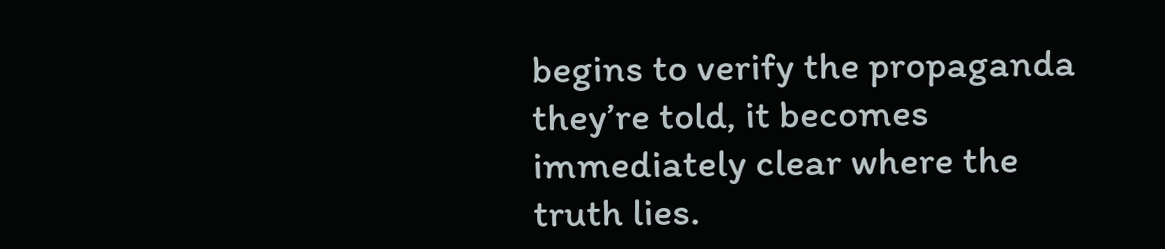begins to verify the propaganda they’re told, it becomes immediately clear where the truth lies.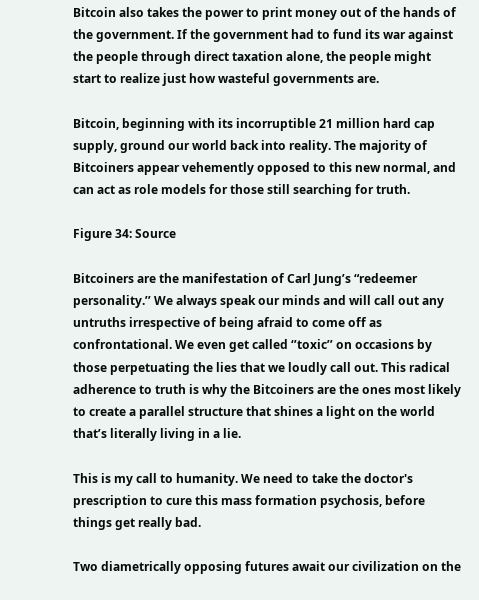Bitcoin also takes the power to print money out of the hands of the government. If the government had to fund its war against the people through direct taxation alone, the people might start to realize just how wasteful governments are.

Bitcoin, beginning with its incorruptible 21 million hard cap supply, ground our world back into reality. The majority of Bitcoiners appear vehemently opposed to this new normal, and can act as role models for those still searching for truth.

Figure 34: Source

Bitcoiners are the manifestation of Carl Jung’s “redeemer personality.’’ We always speak our minds and will call out any untruths irrespective of being afraid to come off as confrontational. We even get called ‘’toxic’’ on occasions by those perpetuating the lies that we loudly call out. This radical adherence to truth is why the Bitcoiners are the ones most likely to create a parallel structure that shines a light on the world that’s literally living in a lie.

This is my call to humanity. We need to take the doctor's prescription to cure this mass formation psychosis, before things get really bad.

Two diametrically opposing futures await our civilization on the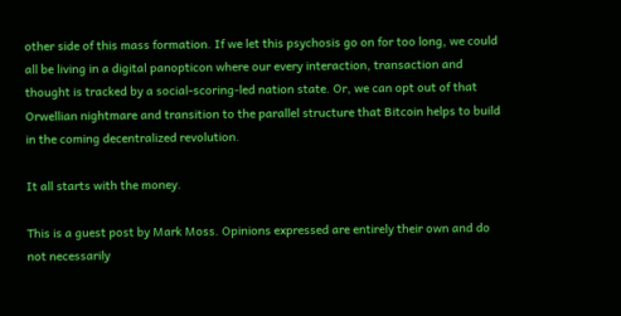other side of this mass formation. If we let this psychosis go on for too long, we could all be living in a digital panopticon where our every interaction, transaction and thought is tracked by a social-scoring-led nation state. Or, we can opt out of that Orwellian nightmare and transition to the parallel structure that Bitcoin helps to build in the coming decentralized revolution.

It all starts with the money.

This is a guest post by Mark Moss. Opinions expressed are entirely their own and do not necessarily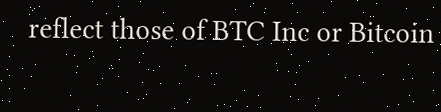reflect those of BTC Inc or Bitcoin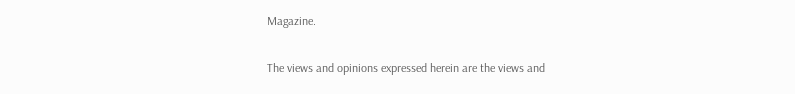Magazine.

The views and opinions expressed herein are the views and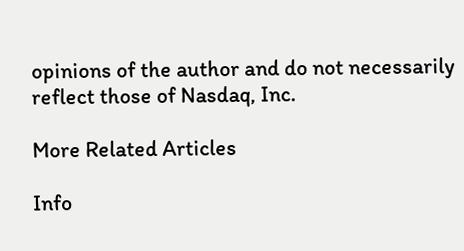opinions of the author and do not necessarily reflect those of Nasdaq, Inc.

More Related Articles

Info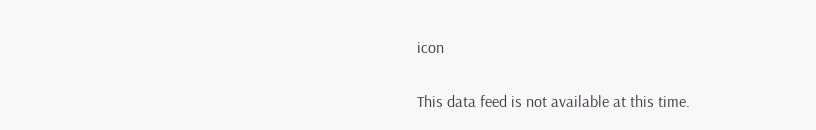icon

This data feed is not available at this time.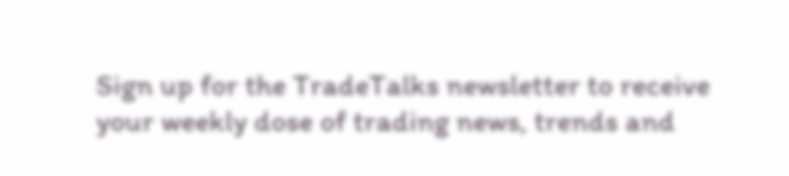Sign up for the TradeTalks newsletter to receive your weekly dose of trading news, trends and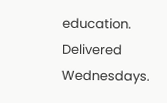education. Delivered Wednesdays.